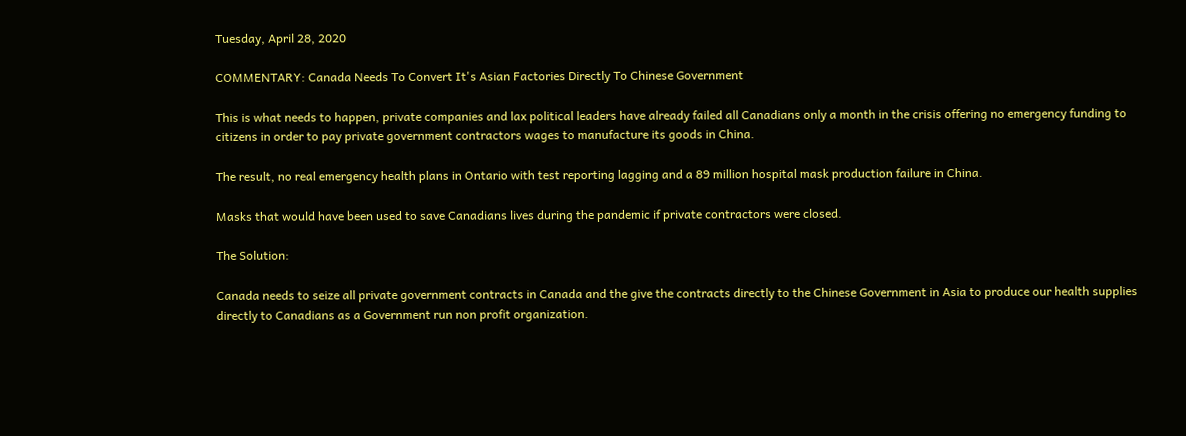Tuesday, April 28, 2020

COMMENTARY: Canada Needs To Convert It's Asian Factories Directly To Chinese Government

This is what needs to happen, private companies and lax political leaders have already failed all Canadians only a month in the crisis offering no emergency funding to citizens in order to pay private government contractors wages to manufacture its goods in China.

The result, no real emergency health plans in Ontario with test reporting lagging and a 89 million hospital mask production failure in China.

Masks that would have been used to save Canadians lives during the pandemic if private contractors were closed.

The Solution:

Canada needs to seize all private government contracts in Canada and the give the contracts directly to the Chinese Government in Asia to produce our health supplies directly to Canadians as a Government run non profit organization.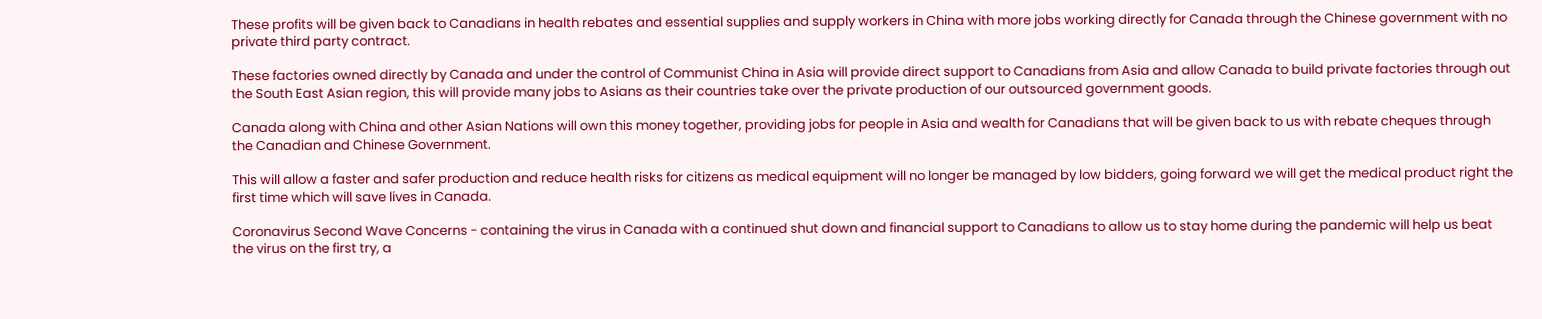These profits will be given back to Canadians in health rebates and essential supplies and supply workers in China with more jobs working directly for Canada through the Chinese government with no private third party contract.

These factories owned directly by Canada and under the control of Communist China in Asia will provide direct support to Canadians from Asia and allow Canada to build private factories through out the South East Asian region, this will provide many jobs to Asians as their countries take over the private production of our outsourced government goods.

Canada along with China and other Asian Nations will own this money together, providing jobs for people in Asia and wealth for Canadians that will be given back to us with rebate cheques through the Canadian and Chinese Government.

This will allow a faster and safer production and reduce health risks for citizens as medical equipment will no longer be managed by low bidders, going forward we will get the medical product right the first time which will save lives in Canada.

Coronavirus Second Wave Concerns - containing the virus in Canada with a continued shut down and financial support to Canadians to allow us to stay home during the pandemic will help us beat the virus on the first try, a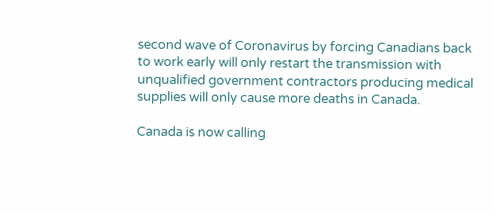second wave of Coronavirus by forcing Canadians back to work early will only restart the transmission with unqualified government contractors producing medical supplies will only cause more deaths in Canada.

Canada is now calling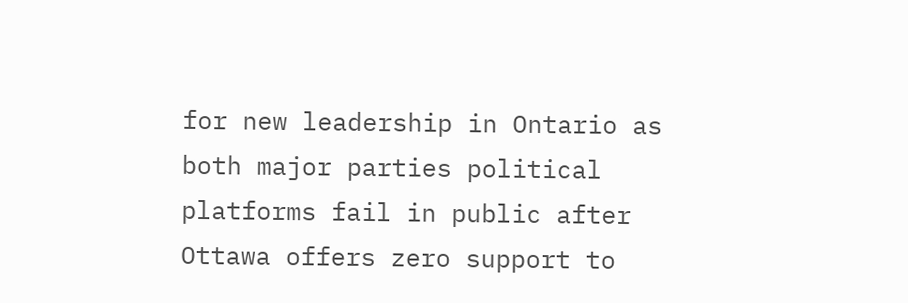for new leadership in Ontario as both major parties political platforms fail in public after Ottawa offers zero support to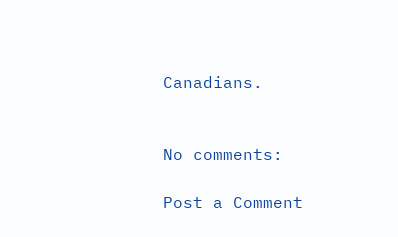Canadians.


No comments:

Post a Comment